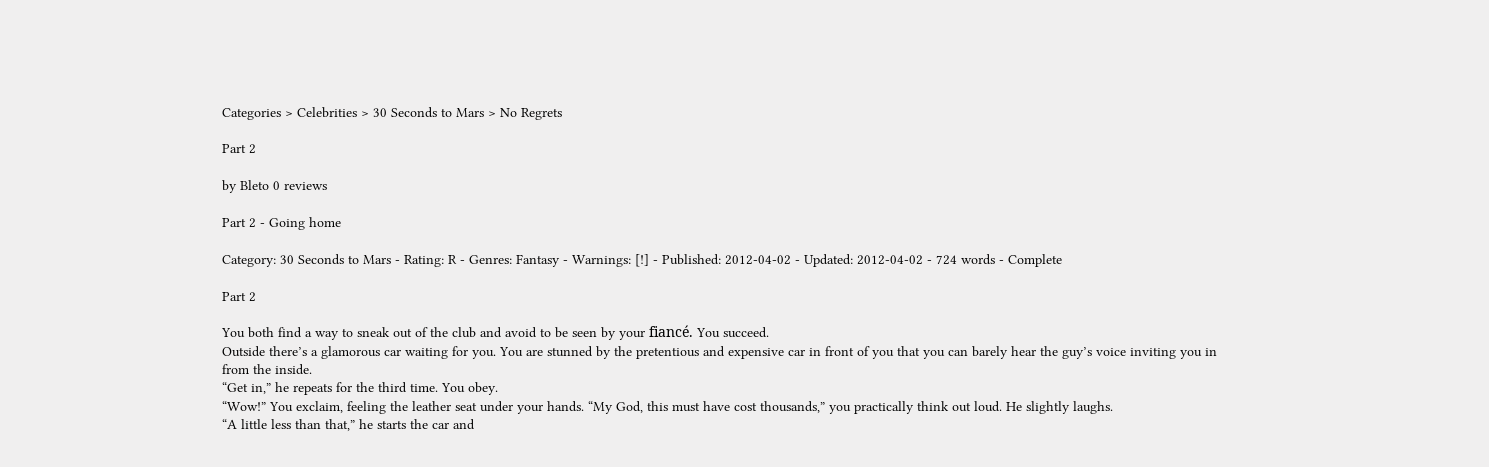Categories > Celebrities > 30 Seconds to Mars > No Regrets

Part 2

by Bleto 0 reviews

Part 2 - Going home

Category: 30 Seconds to Mars - Rating: R - Genres: Fantasy - Warnings: [!] - Published: 2012-04-02 - Updated: 2012-04-02 - 724 words - Complete

Part 2

You both find a way to sneak out of the club and avoid to be seen by your fiancé. You succeed.
Outside there’s a glamorous car waiting for you. You are stunned by the pretentious and expensive car in front of you that you can barely hear the guy’s voice inviting you in from the inside.
“Get in,” he repeats for the third time. You obey.
“Wow!” You exclaim, feeling the leather seat under your hands. “My God, this must have cost thousands,” you practically think out loud. He slightly laughs.
“A little less than that,” he starts the car and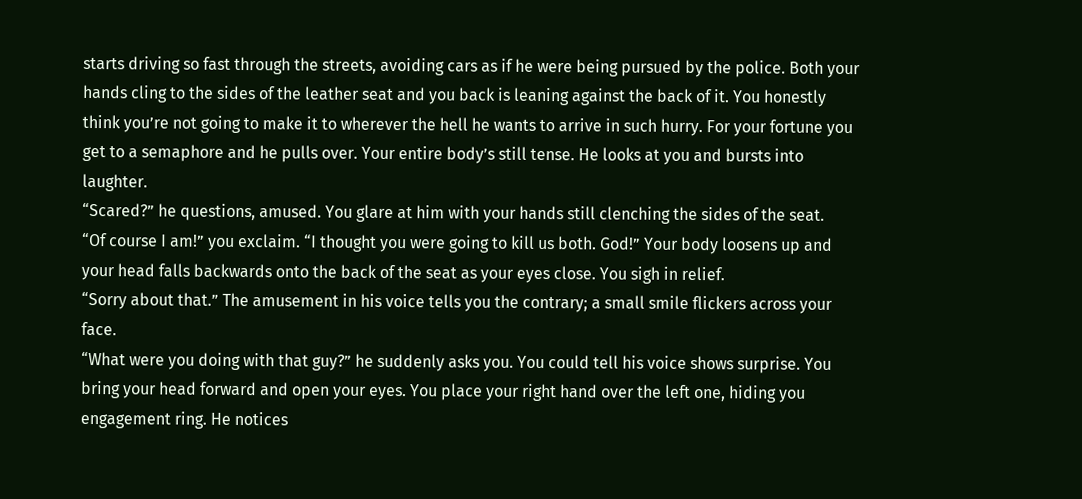starts driving so fast through the streets, avoiding cars as if he were being pursued by the police. Both your hands cling to the sides of the leather seat and you back is leaning against the back of it. You honestly think you’re not going to make it to wherever the hell he wants to arrive in such hurry. For your fortune you get to a semaphore and he pulls over. Your entire body’s still tense. He looks at you and bursts into laughter.
“Scared?” he questions, amused. You glare at him with your hands still clenching the sides of the seat.
“Of course I am!” you exclaim. “I thought you were going to kill us both. God!” Your body loosens up and your head falls backwards onto the back of the seat as your eyes close. You sigh in relief.
“Sorry about that.” The amusement in his voice tells you the contrary; a small smile flickers across your face.
“What were you doing with that guy?” he suddenly asks you. You could tell his voice shows surprise. You bring your head forward and open your eyes. You place your right hand over the left one, hiding you engagement ring. He notices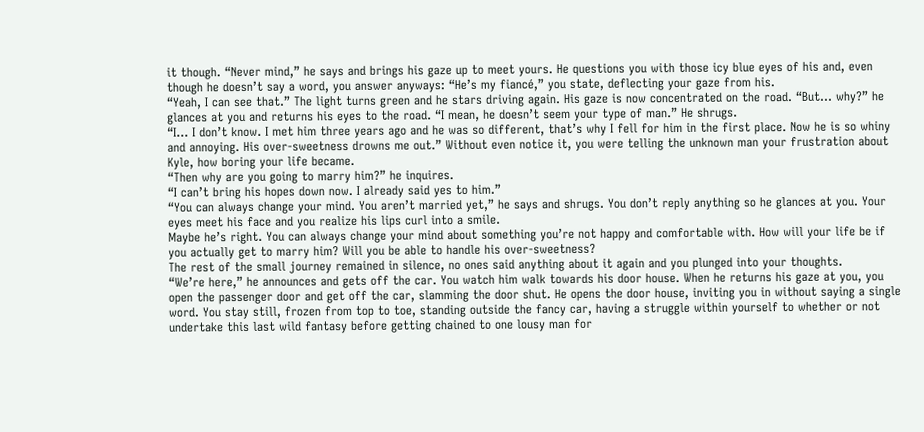it though. “Never mind,” he says and brings his gaze up to meet yours. He questions you with those icy blue eyes of his and, even though he doesn’t say a word, you answer anyways: “He’s my fiancé,” you state, deflecting your gaze from his.
“Yeah, I can see that.” The light turns green and he stars driving again. His gaze is now concentrated on the road. “But… why?” he glances at you and returns his eyes to the road. “I mean, he doesn’t seem your type of man.” He shrugs.
“I… I don’t know. I met him three years ago and he was so different, that’s why I fell for him in the first place. Now he is so whiny and annoying. His over-sweetness drowns me out.” Without even notice it, you were telling the unknown man your frustration about Kyle, how boring your life became.
“Then why are you going to marry him?” he inquires.
“I can’t bring his hopes down now. I already said yes to him.”
“You can always change your mind. You aren’t married yet,” he says and shrugs. You don’t reply anything so he glances at you. Your eyes meet his face and you realize his lips curl into a smile.
Maybe he’s right. You can always change your mind about something you’re not happy and comfortable with. How will your life be if you actually get to marry him? Will you be able to handle his over-sweetness?
The rest of the small journey remained in silence, no ones said anything about it again and you plunged into your thoughts.
“We’re here,” he announces and gets off the car. You watch him walk towards his door house. When he returns his gaze at you, you open the passenger door and get off the car, slamming the door shut. He opens the door house, inviting you in without saying a single word. You stay still, frozen from top to toe, standing outside the fancy car, having a struggle within yourself to whether or not undertake this last wild fantasy before getting chained to one lousy man for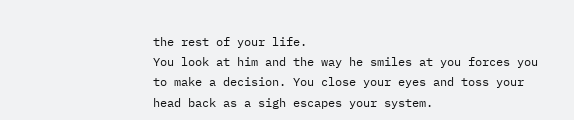the rest of your life.
You look at him and the way he smiles at you forces you to make a decision. You close your eyes and toss your head back as a sigh escapes your system.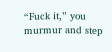“Fuck it,” you murmur and step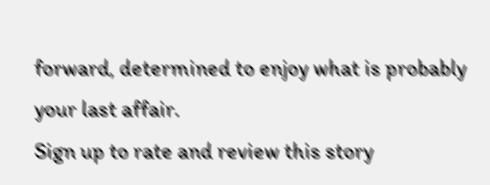forward, determined to enjoy what is probably your last affair.
Sign up to rate and review this story